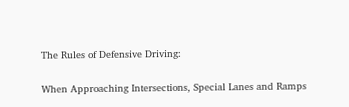The Rules of Defensive Driving:

When Approaching Intersections, Special Lanes and Ramps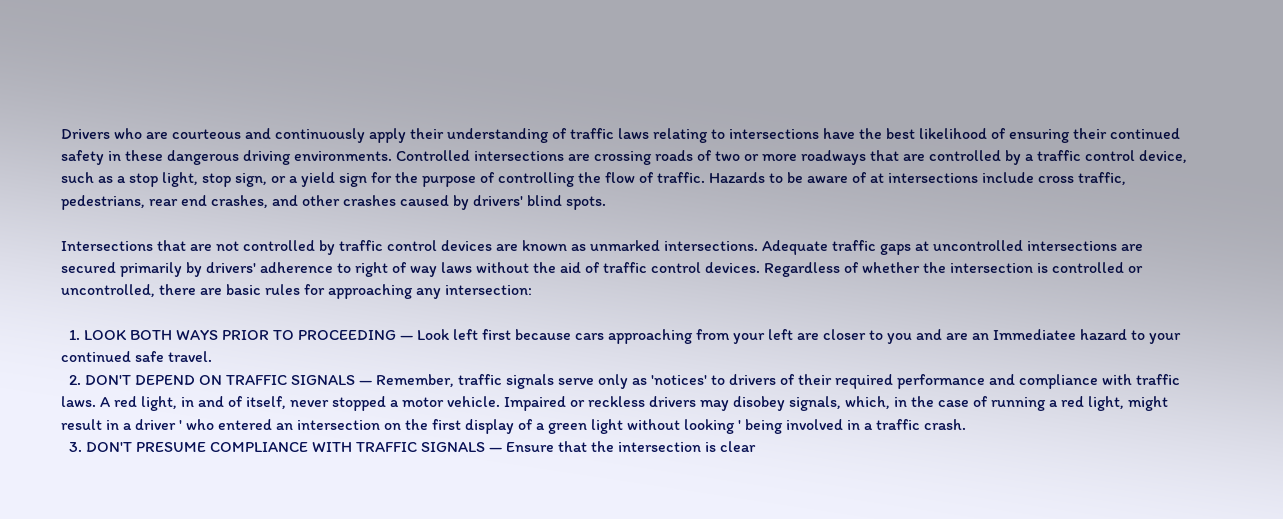Drivers who are courteous and continuously apply their understanding of traffic laws relating to intersections have the best likelihood of ensuring their continued safety in these dangerous driving environments. Controlled intersections are crossing roads of two or more roadways that are controlled by a traffic control device, such as a stop light, stop sign, or a yield sign for the purpose of controlling the flow of traffic. Hazards to be aware of at intersections include cross traffic, pedestrians, rear end crashes, and other crashes caused by drivers' blind spots.

Intersections that are not controlled by traffic control devices are known as unmarked intersections. Adequate traffic gaps at uncontrolled intersections are secured primarily by drivers' adherence to right of way laws without the aid of traffic control devices. Regardless of whether the intersection is controlled or uncontrolled, there are basic rules for approaching any intersection:

  1. LOOK BOTH WAYS PRIOR TO PROCEEDING — Look left first because cars approaching from your left are closer to you and are an Immediatee hazard to your continued safe travel.
  2. DON'T DEPEND ON TRAFFIC SIGNALS — Remember, traffic signals serve only as 'notices' to drivers of their required performance and compliance with traffic laws. A red light, in and of itself, never stopped a motor vehicle. Impaired or reckless drivers may disobey signals, which, in the case of running a red light, might result in a driver ' who entered an intersection on the first display of a green light without looking ' being involved in a traffic crash.
  3. DON'T PRESUME COMPLIANCE WITH TRAFFIC SIGNALS — Ensure that the intersection is clear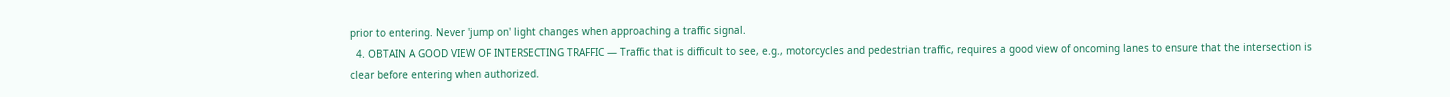prior to entering. Never 'jump on' light changes when approaching a traffic signal.
  4. OBTAIN A GOOD VIEW OF INTERSECTING TRAFFIC — Traffic that is difficult to see, e.g., motorcycles and pedestrian traffic, requires a good view of oncoming lanes to ensure that the intersection is clear before entering when authorized.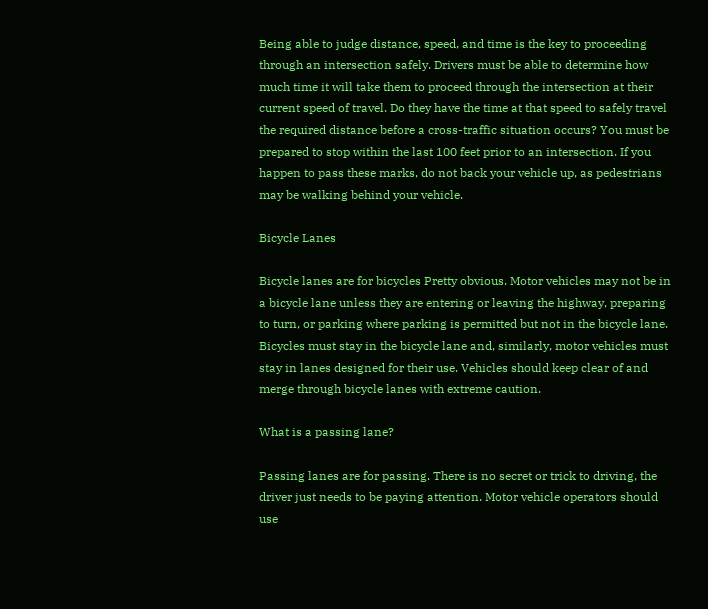Being able to judge distance, speed, and time is the key to proceeding through an intersection safely. Drivers must be able to determine how much time it will take them to proceed through the intersection at their current speed of travel. Do they have the time at that speed to safely travel the required distance before a cross-traffic situation occurs? You must be prepared to stop within the last 100 feet prior to an intersection. If you happen to pass these marks, do not back your vehicle up, as pedestrians may be walking behind your vehicle.

Bicycle Lanes

Bicycle lanes are for bicycles Pretty obvious. Motor vehicles may not be in a bicycle lane unless they are entering or leaving the highway, preparing to turn, or parking where parking is permitted but not in the bicycle lane. Bicycles must stay in the bicycle lane and, similarly, motor vehicles must stay in lanes designed for their use. Vehicles should keep clear of and merge through bicycle lanes with extreme caution.

What is a passing lane?

Passing lanes are for passing. There is no secret or trick to driving, the driver just needs to be paying attention. Motor vehicle operators should use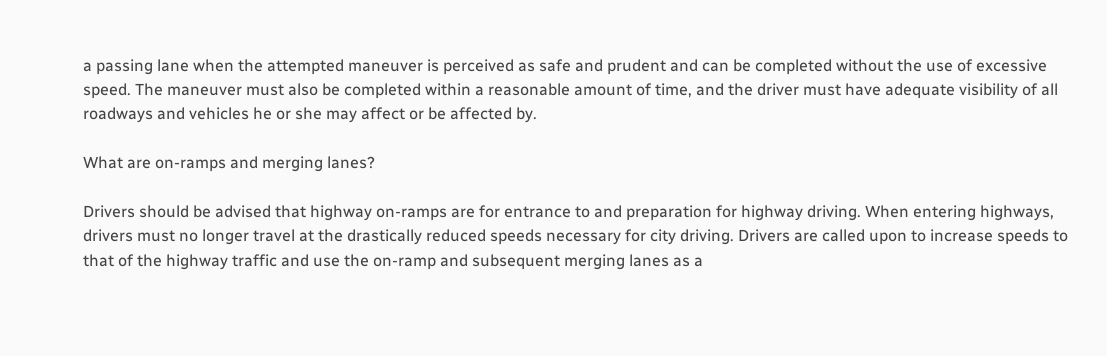a passing lane when the attempted maneuver is perceived as safe and prudent and can be completed without the use of excessive speed. The maneuver must also be completed within a reasonable amount of time, and the driver must have adequate visibility of all roadways and vehicles he or she may affect or be affected by.

What are on-ramps and merging lanes?

Drivers should be advised that highway on-ramps are for entrance to and preparation for highway driving. When entering highways, drivers must no longer travel at the drastically reduced speeds necessary for city driving. Drivers are called upon to increase speeds to that of the highway traffic and use the on-ramp and subsequent merging lanes as a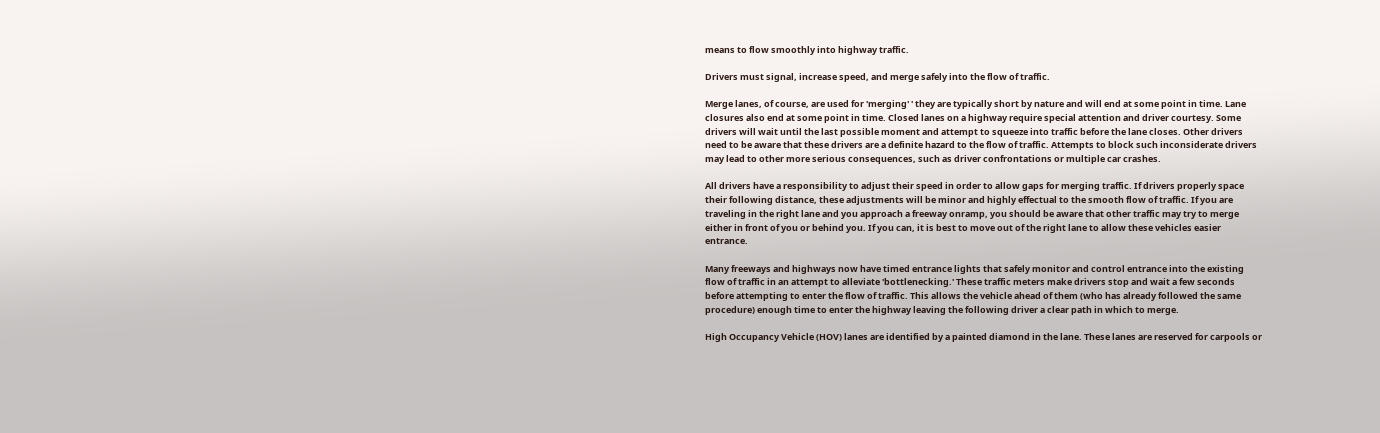means to flow smoothly into highway traffic.

Drivers must signal, increase speed, and merge safely into the flow of traffic.

Merge lanes, of course, are used for 'merging' ' they are typically short by nature and will end at some point in time. Lane closures also end at some point in time. Closed lanes on a highway require special attention and driver courtesy. Some drivers will wait until the last possible moment and attempt to squeeze into traffic before the lane closes. Other drivers need to be aware that these drivers are a definite hazard to the flow of traffic. Attempts to block such inconsiderate drivers may lead to other more serious consequences, such as driver confrontations or multiple car crashes.

All drivers have a responsibility to adjust their speed in order to allow gaps for merging traffic. If drivers properly space their following distance, these adjustments will be minor and highly effectual to the smooth flow of traffic. If you are traveling in the right lane and you approach a freeway onramp, you should be aware that other traffic may try to merge either in front of you or behind you. If you can, it is best to move out of the right lane to allow these vehicles easier entrance.

Many freeways and highways now have timed entrance lights that safely monitor and control entrance into the existing flow of traffic in an attempt to alleviate 'bottlenecking.' These traffic meters make drivers stop and wait a few seconds before attempting to enter the flow of traffic. This allows the vehicle ahead of them (who has already followed the same procedure) enough time to enter the highway leaving the following driver a clear path in which to merge.

High Occupancy Vehicle (HOV) lanes are identified by a painted diamond in the lane. These lanes are reserved for carpools or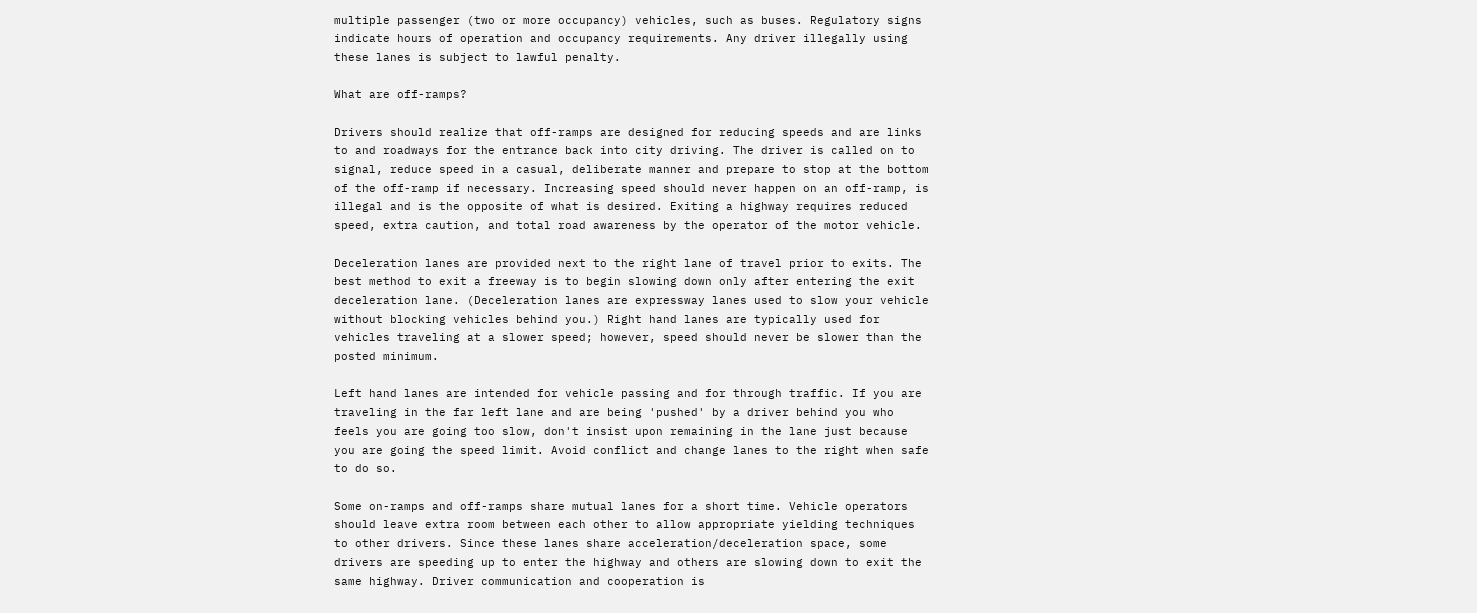multiple passenger (two or more occupancy) vehicles, such as buses. Regulatory signs indicate hours of operation and occupancy requirements. Any driver illegally using these lanes is subject to lawful penalty.

What are off-ramps?

Drivers should realize that off-ramps are designed for reducing speeds and are links to and roadways for the entrance back into city driving. The driver is called on to signal, reduce speed in a casual, deliberate manner and prepare to stop at the bottom of the off-ramp if necessary. Increasing speed should never happen on an off-ramp, is illegal and is the opposite of what is desired. Exiting a highway requires reduced speed, extra caution, and total road awareness by the operator of the motor vehicle.

Deceleration lanes are provided next to the right lane of travel prior to exits. The best method to exit a freeway is to begin slowing down only after entering the exit deceleration lane. (Deceleration lanes are expressway lanes used to slow your vehicle without blocking vehicles behind you.) Right hand lanes are typically used for vehicles traveling at a slower speed; however, speed should never be slower than the posted minimum.

Left hand lanes are intended for vehicle passing and for through traffic. If you are traveling in the far left lane and are being 'pushed' by a driver behind you who feels you are going too slow, don't insist upon remaining in the lane just because you are going the speed limit. Avoid conflict and change lanes to the right when safe to do so.

Some on-ramps and off-ramps share mutual lanes for a short time. Vehicle operators should leave extra room between each other to allow appropriate yielding techniques to other drivers. Since these lanes share acceleration/deceleration space, some drivers are speeding up to enter the highway and others are slowing down to exit the same highway. Driver communication and cooperation is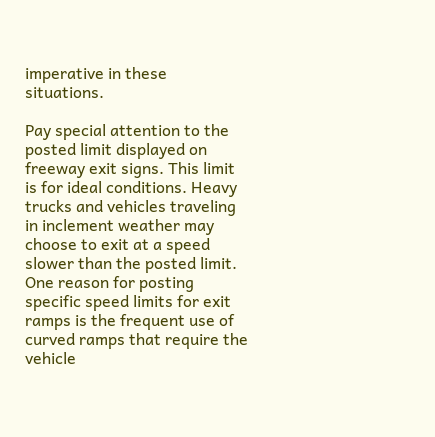imperative in these situations.

Pay special attention to the posted limit displayed on freeway exit signs. This limit is for ideal conditions. Heavy trucks and vehicles traveling in inclement weather may choose to exit at a speed slower than the posted limit. One reason for posting specific speed limits for exit ramps is the frequent use of curved ramps that require the vehicle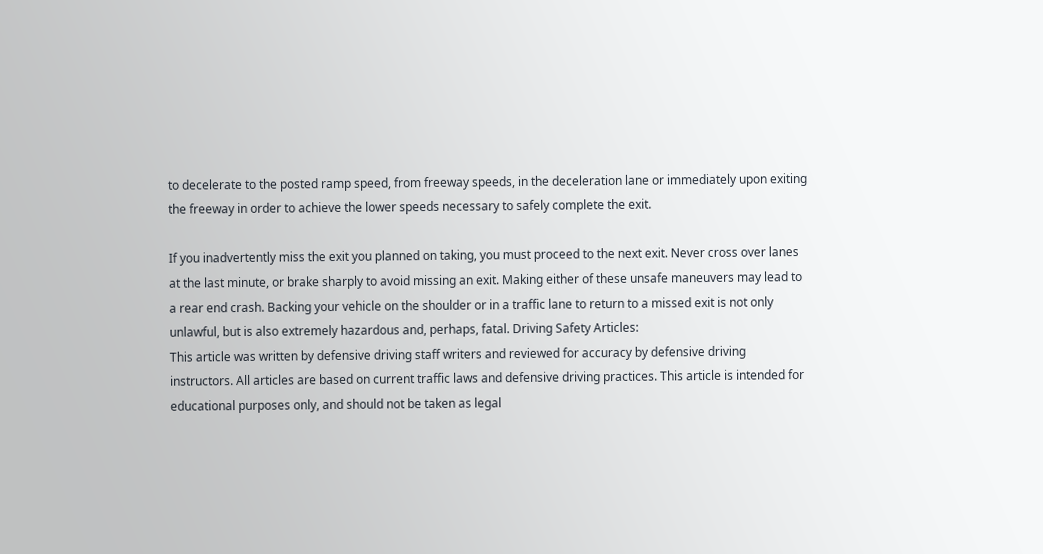to decelerate to the posted ramp speed, from freeway speeds, in the deceleration lane or immediately upon exiting the freeway in order to achieve the lower speeds necessary to safely complete the exit.

If you inadvertently miss the exit you planned on taking, you must proceed to the next exit. Never cross over lanes at the last minute, or brake sharply to avoid missing an exit. Making either of these unsafe maneuvers may lead to a rear end crash. Backing your vehicle on the shoulder or in a traffic lane to return to a missed exit is not only unlawful, but is also extremely hazardous and, perhaps, fatal. Driving Safety Articles:
This article was written by defensive driving staff writers and reviewed for accuracy by defensive driving instructors. All articles are based on current traffic laws and defensive driving practices. This article is intended for educational purposes only, and should not be taken as legal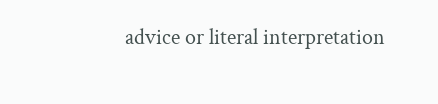advice or literal interpretation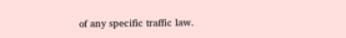of any specific traffic law.